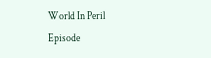World In Peril Episode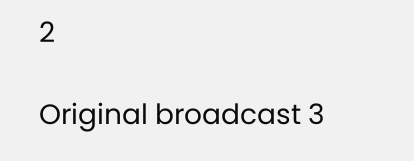2

Original broadcast 3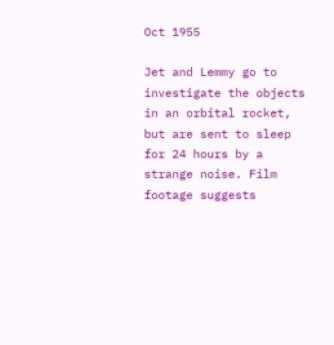Oct 1955

Jet and Lemmy go to investigate the objects in an orbital rocket, but are sent to sleep for 24 hours by a strange noise. Film footage suggests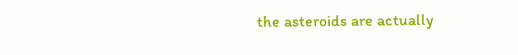the asteroids are actually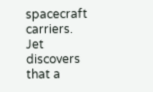spacecraft carriers. Jet discovers that a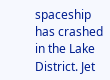spaceship has crashed in the Lake District. Jet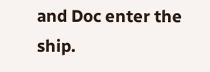and Doc enter the ship.